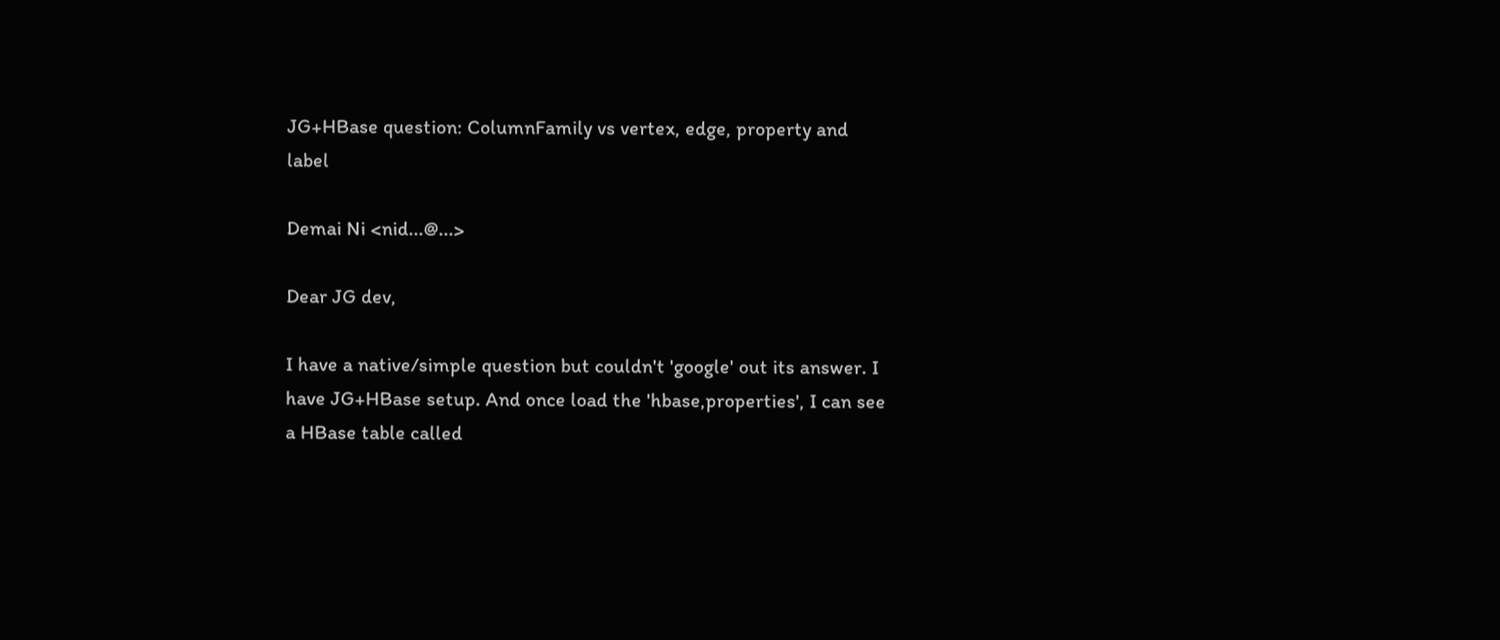JG+HBase question: ColumnFamily vs vertex, edge, property and label

Demai Ni <nid...@...>

Dear JG dev,

I have a native/simple question but couldn't 'google' out its answer. I have JG+HBase setup. And once load the 'hbase,properties', I can see a HBase table called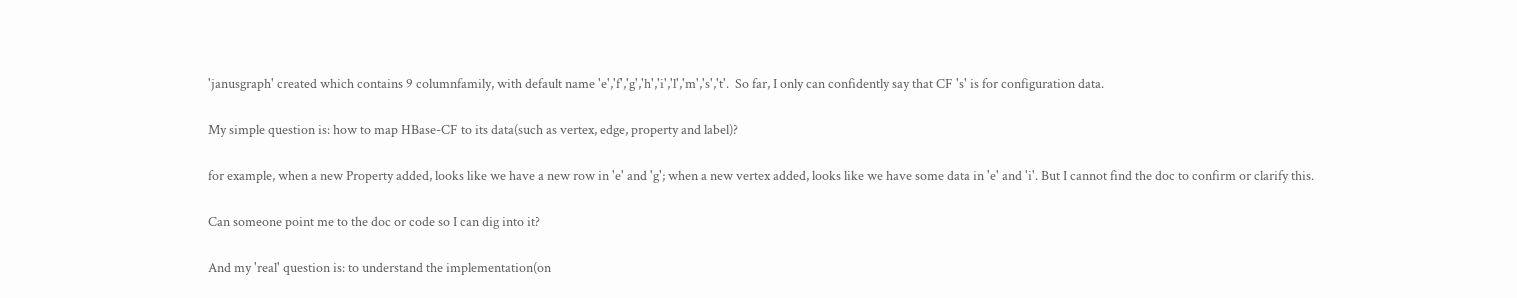'janusgraph' created which contains 9 columnfamily, with default name 'e','f','g','h','i','l','m','s','t'.  So far, I only can confidently say that CF 's' is for configuration data.

My simple question is: how to map HBase-CF to its data(such as vertex, edge, property and label)?

for example, when a new Property added, looks like we have a new row in 'e' and 'g'; when a new vertex added, looks like we have some data in 'e' and 'i'. But I cannot find the doc to confirm or clarify this.

Can someone point me to the doc or code so I can dig into it?

And my 'real' question is: to understand the implementation(on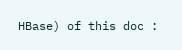HBase) of this doc :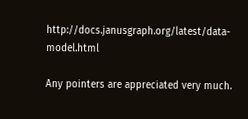http://docs.janusgraph.org/latest/data-model.html

Any pointers are appreciated very much.